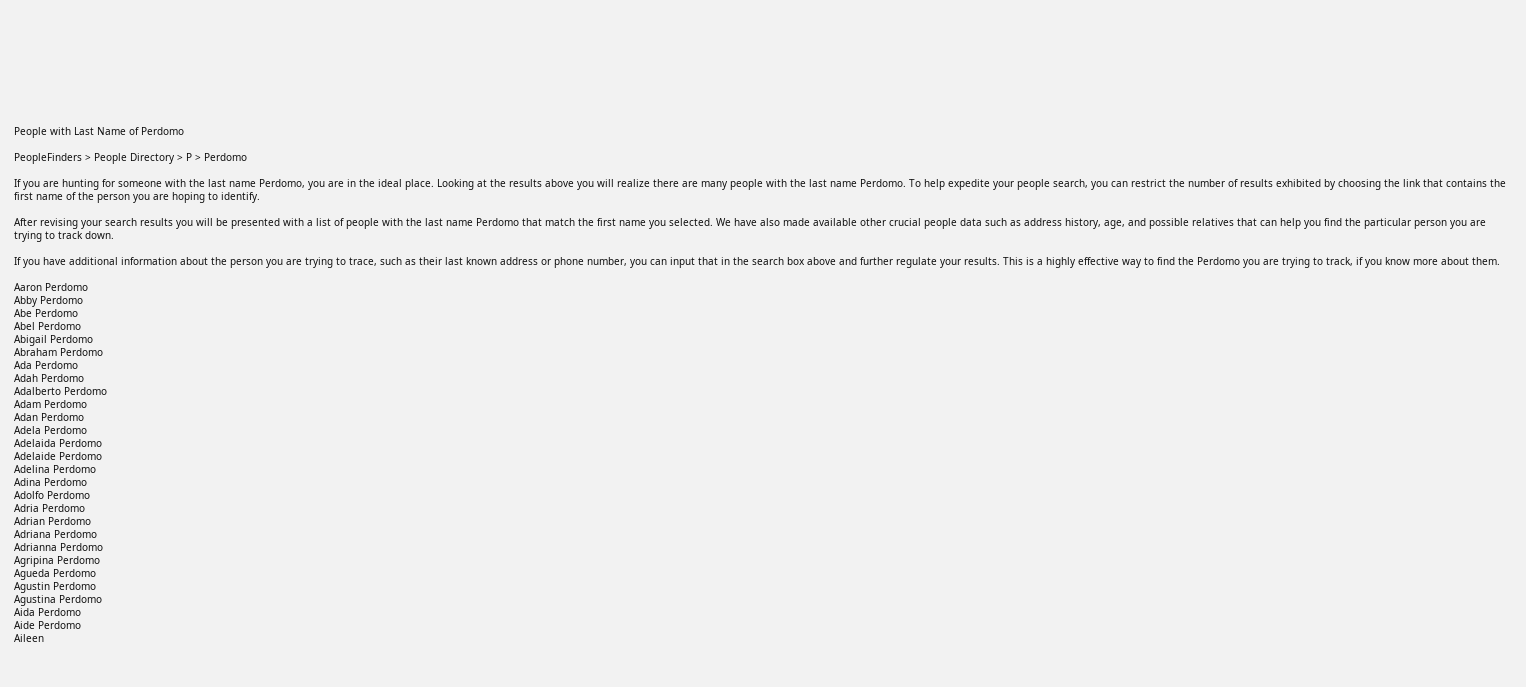People with Last Name of Perdomo

PeopleFinders > People Directory > P > Perdomo

If you are hunting for someone with the last name Perdomo, you are in the ideal place. Looking at the results above you will realize there are many people with the last name Perdomo. To help expedite your people search, you can restrict the number of results exhibited by choosing the link that contains the first name of the person you are hoping to identify.

After revising your search results you will be presented with a list of people with the last name Perdomo that match the first name you selected. We have also made available other crucial people data such as address history, age, and possible relatives that can help you find the particular person you are trying to track down.

If you have additional information about the person you are trying to trace, such as their last known address or phone number, you can input that in the search box above and further regulate your results. This is a highly effective way to find the Perdomo you are trying to track, if you know more about them.

Aaron Perdomo
Abby Perdomo
Abe Perdomo
Abel Perdomo
Abigail Perdomo
Abraham Perdomo
Ada Perdomo
Adah Perdomo
Adalberto Perdomo
Adam Perdomo
Adan Perdomo
Adela Perdomo
Adelaida Perdomo
Adelaide Perdomo
Adelina Perdomo
Adina Perdomo
Adolfo Perdomo
Adria Perdomo
Adrian Perdomo
Adriana Perdomo
Adrianna Perdomo
Agripina Perdomo
Agueda Perdomo
Agustin Perdomo
Agustina Perdomo
Aida Perdomo
Aide Perdomo
Aileen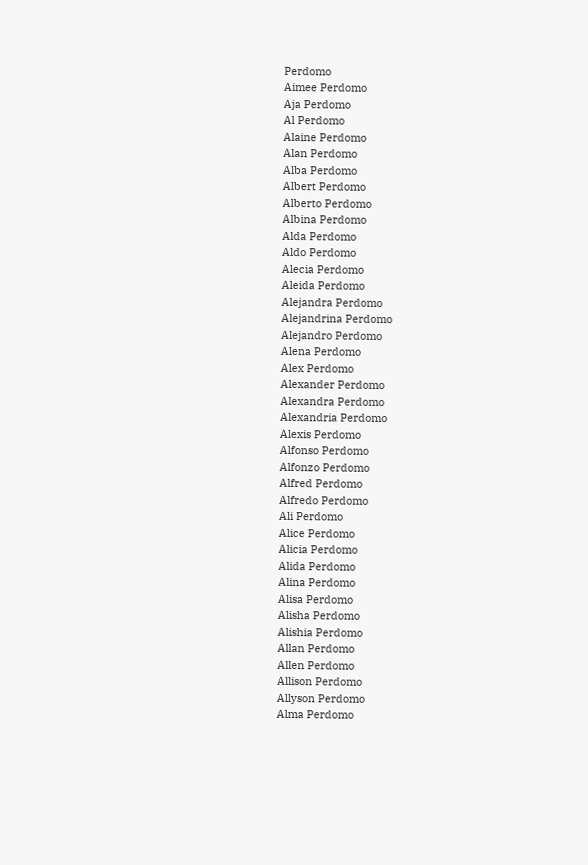Perdomo
Aimee Perdomo
Aja Perdomo
Al Perdomo
Alaine Perdomo
Alan Perdomo
Alba Perdomo
Albert Perdomo
Alberto Perdomo
Albina Perdomo
Alda Perdomo
Aldo Perdomo
Alecia Perdomo
Aleida Perdomo
Alejandra Perdomo
Alejandrina Perdomo
Alejandro Perdomo
Alena Perdomo
Alex Perdomo
Alexander Perdomo
Alexandra Perdomo
Alexandria Perdomo
Alexis Perdomo
Alfonso Perdomo
Alfonzo Perdomo
Alfred Perdomo
Alfredo Perdomo
Ali Perdomo
Alice Perdomo
Alicia Perdomo
Alida Perdomo
Alina Perdomo
Alisa Perdomo
Alisha Perdomo
Alishia Perdomo
Allan Perdomo
Allen Perdomo
Allison Perdomo
Allyson Perdomo
Alma Perdomo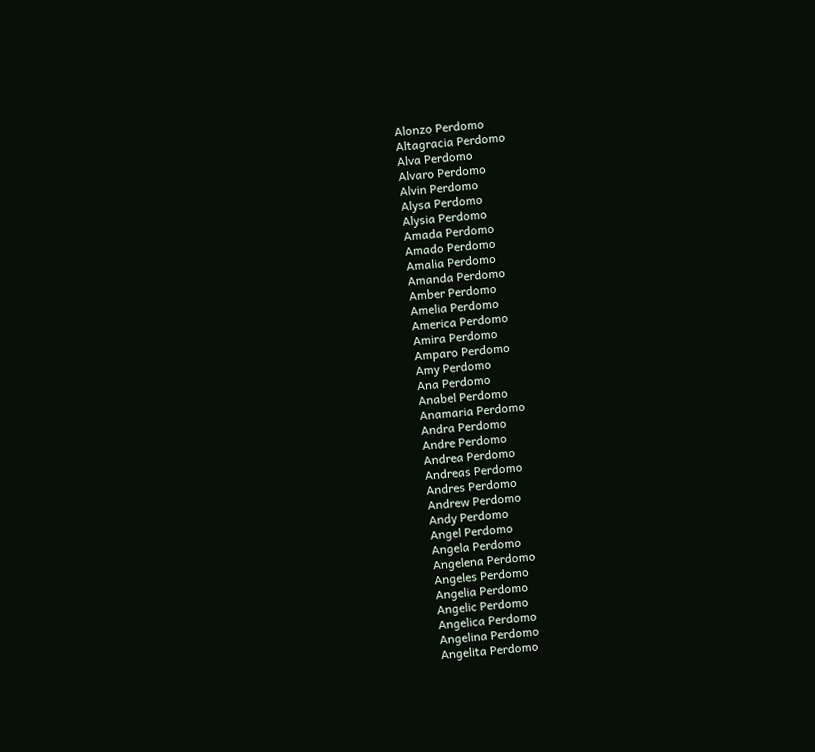Alonzo Perdomo
Altagracia Perdomo
Alva Perdomo
Alvaro Perdomo
Alvin Perdomo
Alysa Perdomo
Alysia Perdomo
Amada Perdomo
Amado Perdomo
Amalia Perdomo
Amanda Perdomo
Amber Perdomo
Amelia Perdomo
America Perdomo
Amira Perdomo
Amparo Perdomo
Amy Perdomo
Ana Perdomo
Anabel Perdomo
Anamaria Perdomo
Andra Perdomo
Andre Perdomo
Andrea Perdomo
Andreas Perdomo
Andres Perdomo
Andrew Perdomo
Andy Perdomo
Angel Perdomo
Angela Perdomo
Angelena Perdomo
Angeles Perdomo
Angelia Perdomo
Angelic Perdomo
Angelica Perdomo
Angelina Perdomo
Angelita Perdomo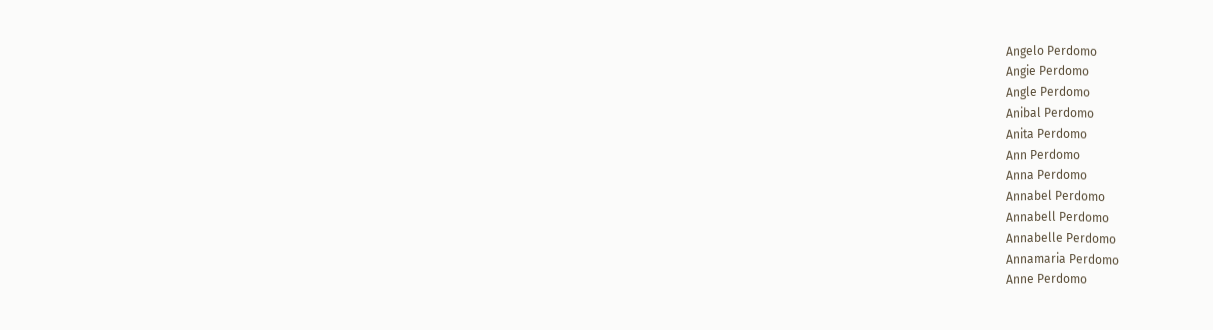Angelo Perdomo
Angie Perdomo
Angle Perdomo
Anibal Perdomo
Anita Perdomo
Ann Perdomo
Anna Perdomo
Annabel Perdomo
Annabell Perdomo
Annabelle Perdomo
Annamaria Perdomo
Anne Perdomo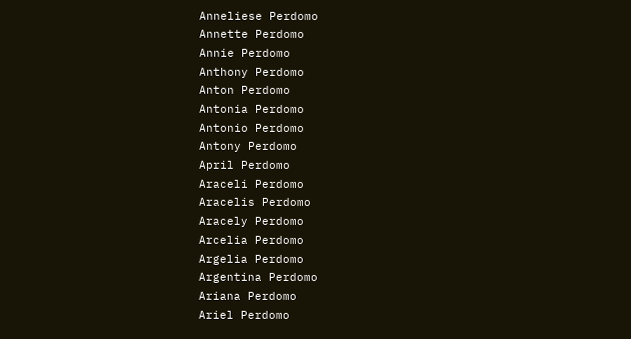Anneliese Perdomo
Annette Perdomo
Annie Perdomo
Anthony Perdomo
Anton Perdomo
Antonia Perdomo
Antonio Perdomo
Antony Perdomo
April Perdomo
Araceli Perdomo
Aracelis Perdomo
Aracely Perdomo
Arcelia Perdomo
Argelia Perdomo
Argentina Perdomo
Ariana Perdomo
Ariel Perdomo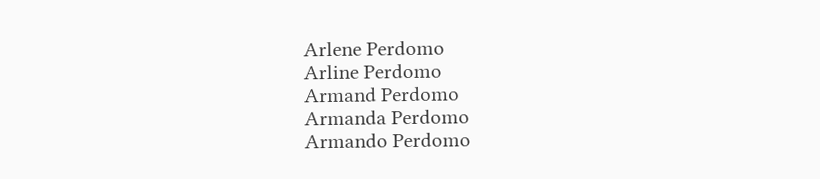Arlene Perdomo
Arline Perdomo
Armand Perdomo
Armanda Perdomo
Armando Perdomo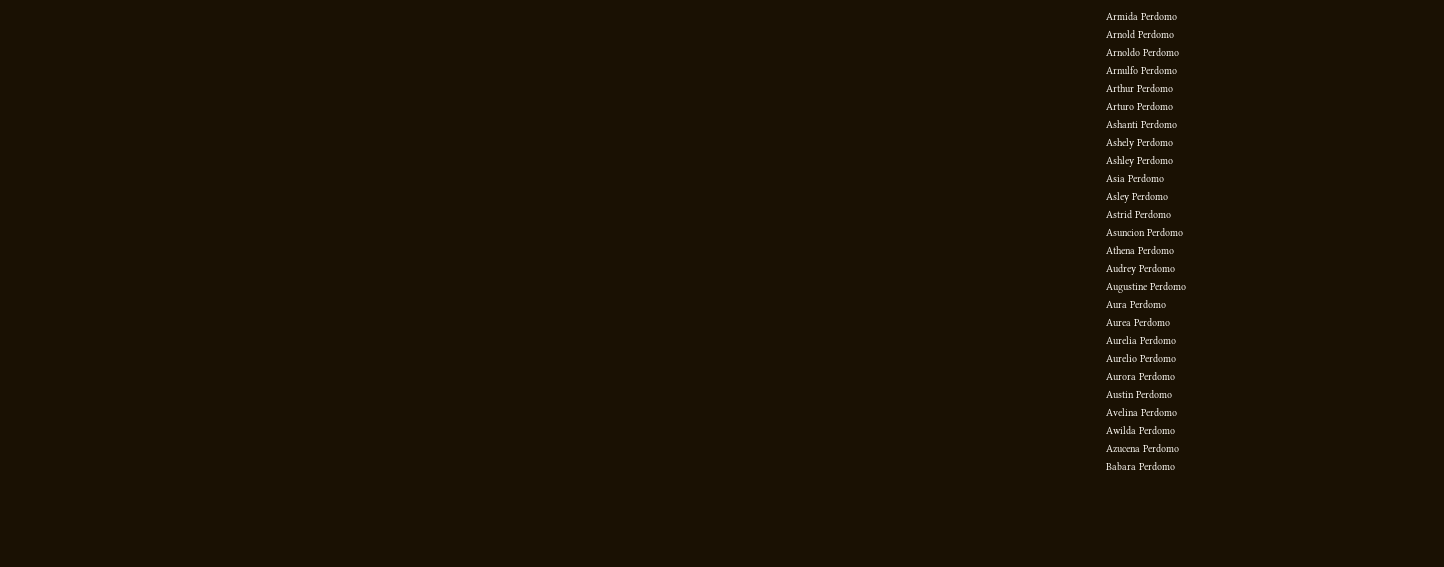Armida Perdomo
Arnold Perdomo
Arnoldo Perdomo
Arnulfo Perdomo
Arthur Perdomo
Arturo Perdomo
Ashanti Perdomo
Ashely Perdomo
Ashley Perdomo
Asia Perdomo
Asley Perdomo
Astrid Perdomo
Asuncion Perdomo
Athena Perdomo
Audrey Perdomo
Augustine Perdomo
Aura Perdomo
Aurea Perdomo
Aurelia Perdomo
Aurelio Perdomo
Aurora Perdomo
Austin Perdomo
Avelina Perdomo
Awilda Perdomo
Azucena Perdomo
Babara Perdomo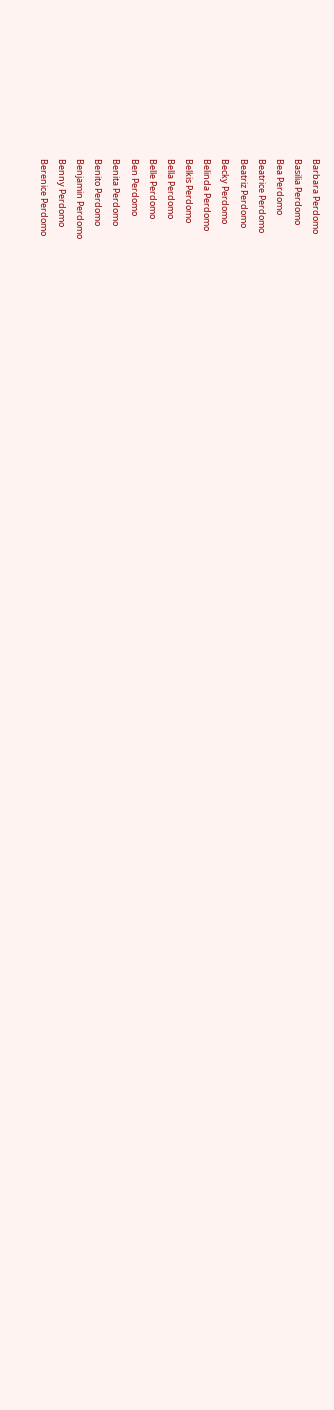Barbara Perdomo
Basilia Perdomo
Bea Perdomo
Beatrice Perdomo
Beatriz Perdomo
Becky Perdomo
Belinda Perdomo
Belkis Perdomo
Bella Perdomo
Belle Perdomo
Ben Perdomo
Benita Perdomo
Benito Perdomo
Benjamin Perdomo
Benny Perdomo
Berenice Perdomo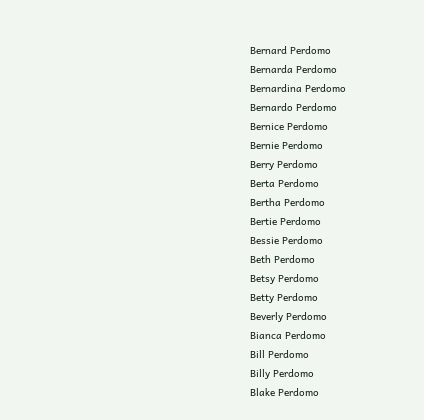Bernard Perdomo
Bernarda Perdomo
Bernardina Perdomo
Bernardo Perdomo
Bernice Perdomo
Bernie Perdomo
Berry Perdomo
Berta Perdomo
Bertha Perdomo
Bertie Perdomo
Bessie Perdomo
Beth Perdomo
Betsy Perdomo
Betty Perdomo
Beverly Perdomo
Bianca Perdomo
Bill Perdomo
Billy Perdomo
Blake Perdomo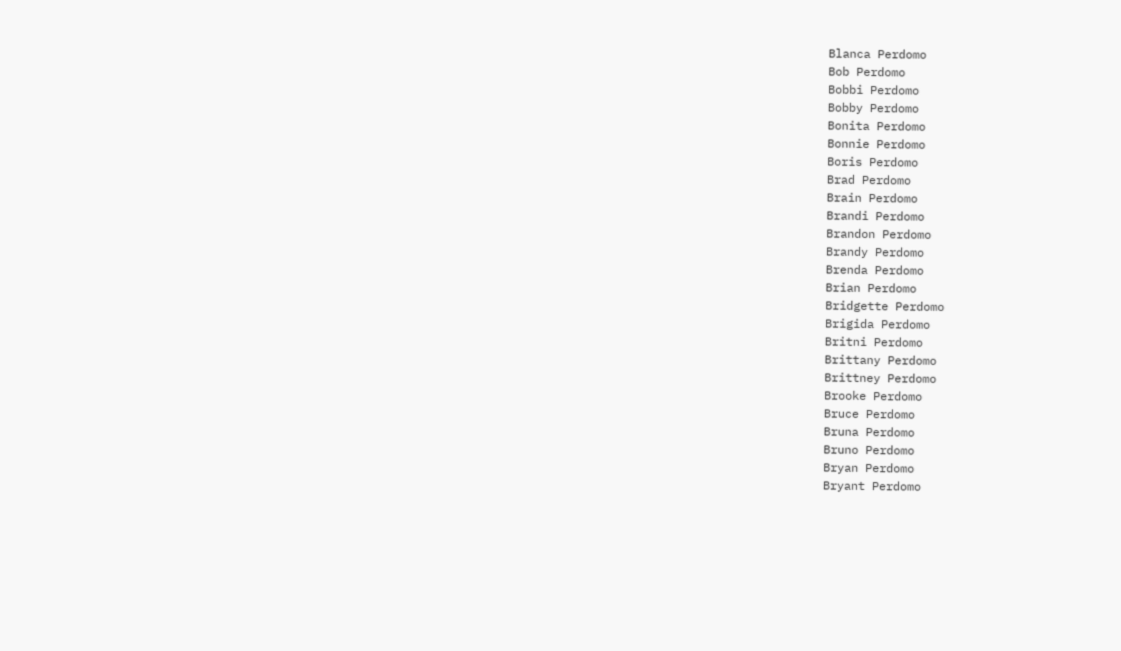Blanca Perdomo
Bob Perdomo
Bobbi Perdomo
Bobby Perdomo
Bonita Perdomo
Bonnie Perdomo
Boris Perdomo
Brad Perdomo
Brain Perdomo
Brandi Perdomo
Brandon Perdomo
Brandy Perdomo
Brenda Perdomo
Brian Perdomo
Bridgette Perdomo
Brigida Perdomo
Britni Perdomo
Brittany Perdomo
Brittney Perdomo
Brooke Perdomo
Bruce Perdomo
Bruna Perdomo
Bruno Perdomo
Bryan Perdomo
Bryant Perdomo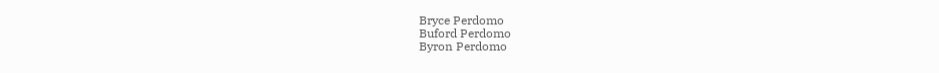Bryce Perdomo
Buford Perdomo
Byron Perdomo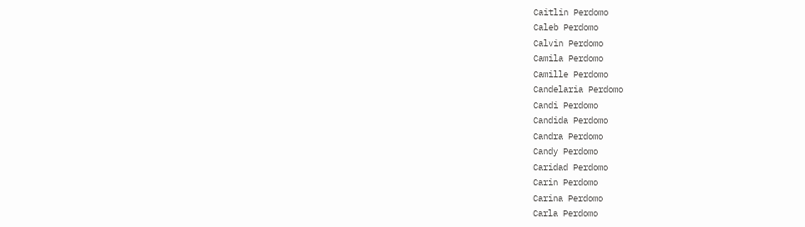Caitlin Perdomo
Caleb Perdomo
Calvin Perdomo
Camila Perdomo
Camille Perdomo
Candelaria Perdomo
Candi Perdomo
Candida Perdomo
Candra Perdomo
Candy Perdomo
Caridad Perdomo
Carin Perdomo
Carina Perdomo
Carla Perdomo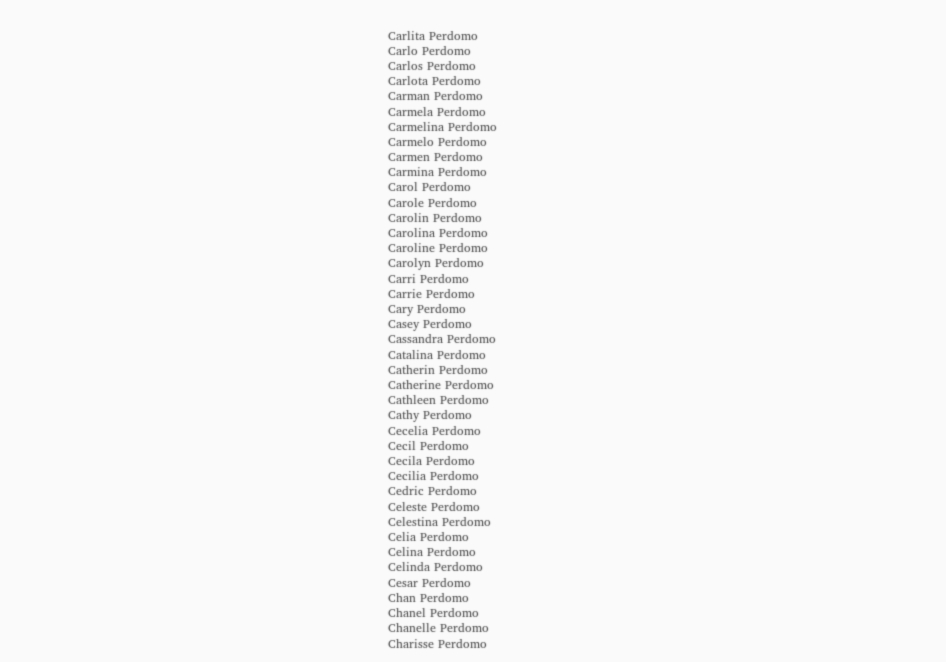Carlita Perdomo
Carlo Perdomo
Carlos Perdomo
Carlota Perdomo
Carman Perdomo
Carmela Perdomo
Carmelina Perdomo
Carmelo Perdomo
Carmen Perdomo
Carmina Perdomo
Carol Perdomo
Carole Perdomo
Carolin Perdomo
Carolina Perdomo
Caroline Perdomo
Carolyn Perdomo
Carri Perdomo
Carrie Perdomo
Cary Perdomo
Casey Perdomo
Cassandra Perdomo
Catalina Perdomo
Catherin Perdomo
Catherine Perdomo
Cathleen Perdomo
Cathy Perdomo
Cecelia Perdomo
Cecil Perdomo
Cecila Perdomo
Cecilia Perdomo
Cedric Perdomo
Celeste Perdomo
Celestina Perdomo
Celia Perdomo
Celina Perdomo
Celinda Perdomo
Cesar Perdomo
Chan Perdomo
Chanel Perdomo
Chanelle Perdomo
Charisse Perdomo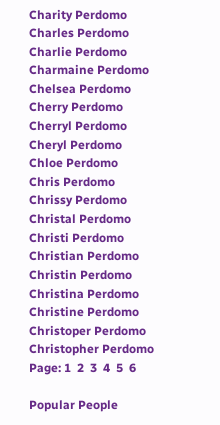Charity Perdomo
Charles Perdomo
Charlie Perdomo
Charmaine Perdomo
Chelsea Perdomo
Cherry Perdomo
Cherryl Perdomo
Cheryl Perdomo
Chloe Perdomo
Chris Perdomo
Chrissy Perdomo
Christal Perdomo
Christi Perdomo
Christian Perdomo
Christin Perdomo
Christina Perdomo
Christine Perdomo
Christoper Perdomo
Christopher Perdomo
Page: 1  2  3  4  5  6

Popular People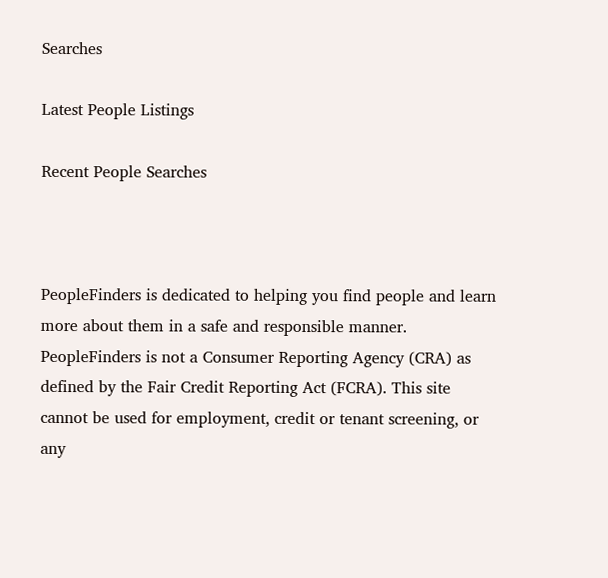Searches

Latest People Listings

Recent People Searches



PeopleFinders is dedicated to helping you find people and learn more about them in a safe and responsible manner. PeopleFinders is not a Consumer Reporting Agency (CRA) as defined by the Fair Credit Reporting Act (FCRA). This site cannot be used for employment, credit or tenant screening, or any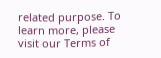related purpose. To learn more, please visit our Terms of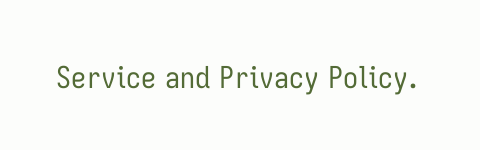Service and Privacy Policy.